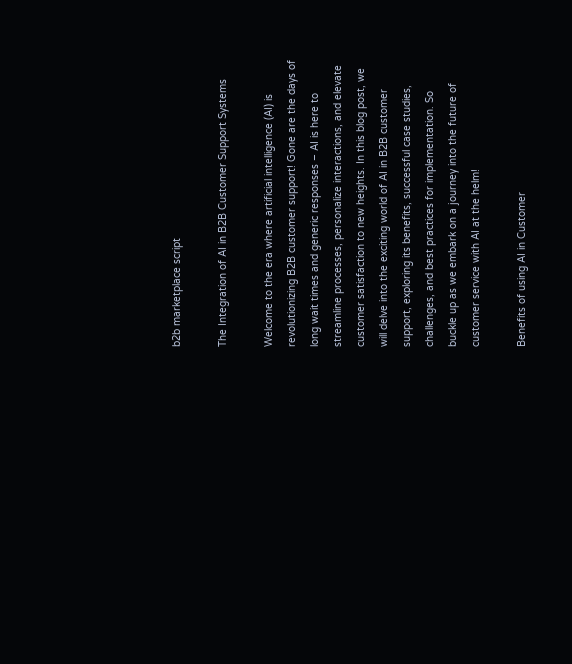b2b marketplace script

The Integration of AI in B2B Customer Support Systems

Welcome to the era where artificial intelligence (AI) is revolutionizing B2B customer support! Gone are the days of long wait times and generic responses – AI is here to streamline processes, personalize interactions, and elevate customer satisfaction to new heights. In this blog post, we will delve into the exciting world of AI in B2B customer support, exploring its benefits, successful case studies, challenges, and best practices for implementation. So buckle up as we embark on a journey into the future of customer service with AI at the helm!

Benefits of using AI in Customer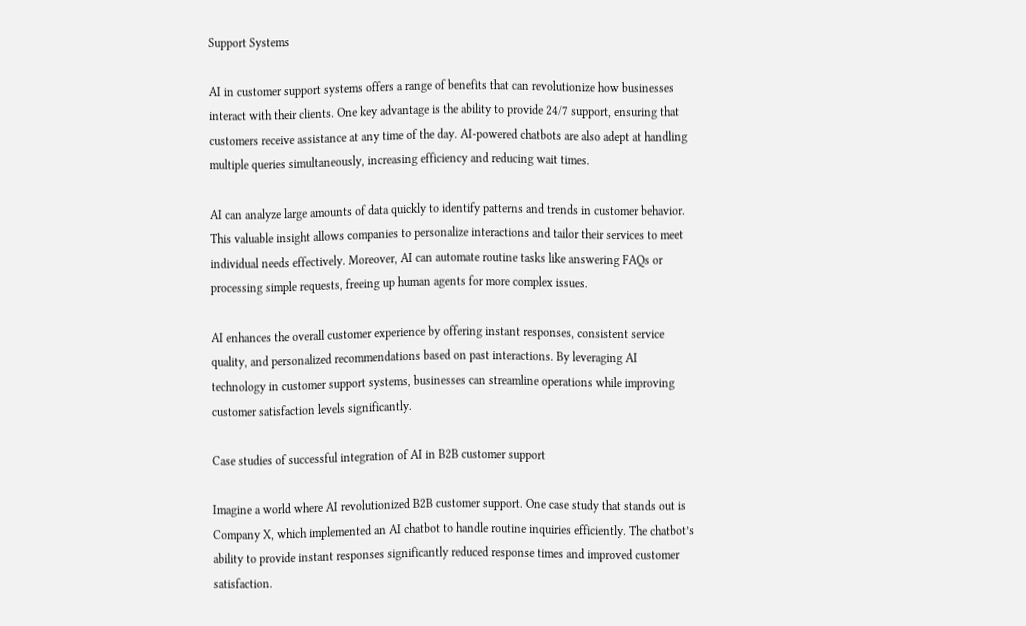Support Systems

AI in customer support systems offers a range of benefits that can revolutionize how businesses interact with their clients. One key advantage is the ability to provide 24/7 support, ensuring that customers receive assistance at any time of the day. AI-powered chatbots are also adept at handling multiple queries simultaneously, increasing efficiency and reducing wait times.

AI can analyze large amounts of data quickly to identify patterns and trends in customer behavior. This valuable insight allows companies to personalize interactions and tailor their services to meet individual needs effectively. Moreover, AI can automate routine tasks like answering FAQs or processing simple requests, freeing up human agents for more complex issues.

AI enhances the overall customer experience by offering instant responses, consistent service quality, and personalized recommendations based on past interactions. By leveraging AI technology in customer support systems, businesses can streamline operations while improving customer satisfaction levels significantly.

Case studies of successful integration of AI in B2B customer support

Imagine a world where AI revolutionized B2B customer support. One case study that stands out is Company X, which implemented an AI chatbot to handle routine inquiries efficiently. The chatbot’s ability to provide instant responses significantly reduced response times and improved customer satisfaction.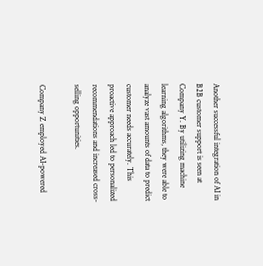Another successful integration of AI in B2B customer support is seen at Company Y. By utilizing machine learning algorithms, they were able to analyze vast amounts of data to predict customer needs accurately. This proactive approach led to personalized recommendations and increased cross-selling opportunities.

Company Z employed AI-powered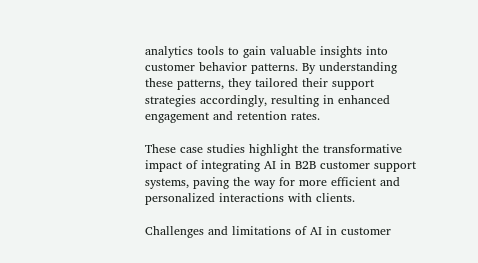analytics tools to gain valuable insights into customer behavior patterns. By understanding these patterns, they tailored their support strategies accordingly, resulting in enhanced engagement and retention rates.

These case studies highlight the transformative impact of integrating AI in B2B customer support systems, paving the way for more efficient and personalized interactions with clients.

Challenges and limitations of AI in customer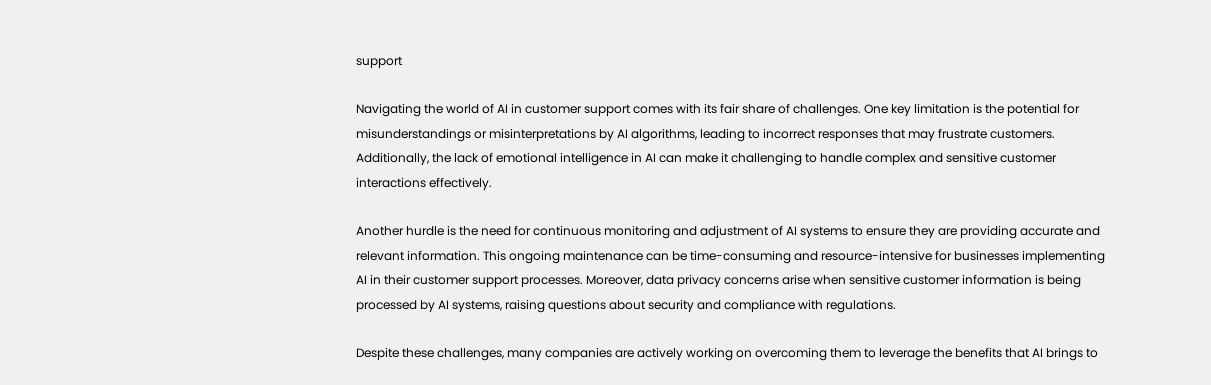support

Navigating the world of AI in customer support comes with its fair share of challenges. One key limitation is the potential for misunderstandings or misinterpretations by AI algorithms, leading to incorrect responses that may frustrate customers. Additionally, the lack of emotional intelligence in AI can make it challenging to handle complex and sensitive customer interactions effectively.

Another hurdle is the need for continuous monitoring and adjustment of AI systems to ensure they are providing accurate and relevant information. This ongoing maintenance can be time-consuming and resource-intensive for businesses implementing AI in their customer support processes. Moreover, data privacy concerns arise when sensitive customer information is being processed by AI systems, raising questions about security and compliance with regulations.

Despite these challenges, many companies are actively working on overcoming them to leverage the benefits that AI brings to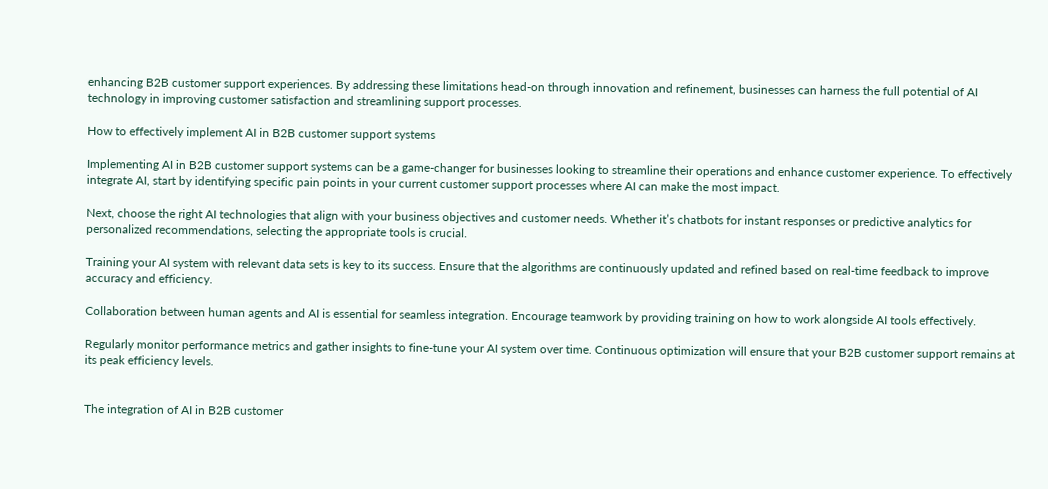enhancing B2B customer support experiences. By addressing these limitations head-on through innovation and refinement, businesses can harness the full potential of AI technology in improving customer satisfaction and streamlining support processes.

How to effectively implement AI in B2B customer support systems

Implementing AI in B2B customer support systems can be a game-changer for businesses looking to streamline their operations and enhance customer experience. To effectively integrate AI, start by identifying specific pain points in your current customer support processes where AI can make the most impact.

Next, choose the right AI technologies that align with your business objectives and customer needs. Whether it’s chatbots for instant responses or predictive analytics for personalized recommendations, selecting the appropriate tools is crucial.

Training your AI system with relevant data sets is key to its success. Ensure that the algorithms are continuously updated and refined based on real-time feedback to improve accuracy and efficiency.

Collaboration between human agents and AI is essential for seamless integration. Encourage teamwork by providing training on how to work alongside AI tools effectively.

Regularly monitor performance metrics and gather insights to fine-tune your AI system over time. Continuous optimization will ensure that your B2B customer support remains at its peak efficiency levels.


The integration of AI in B2B customer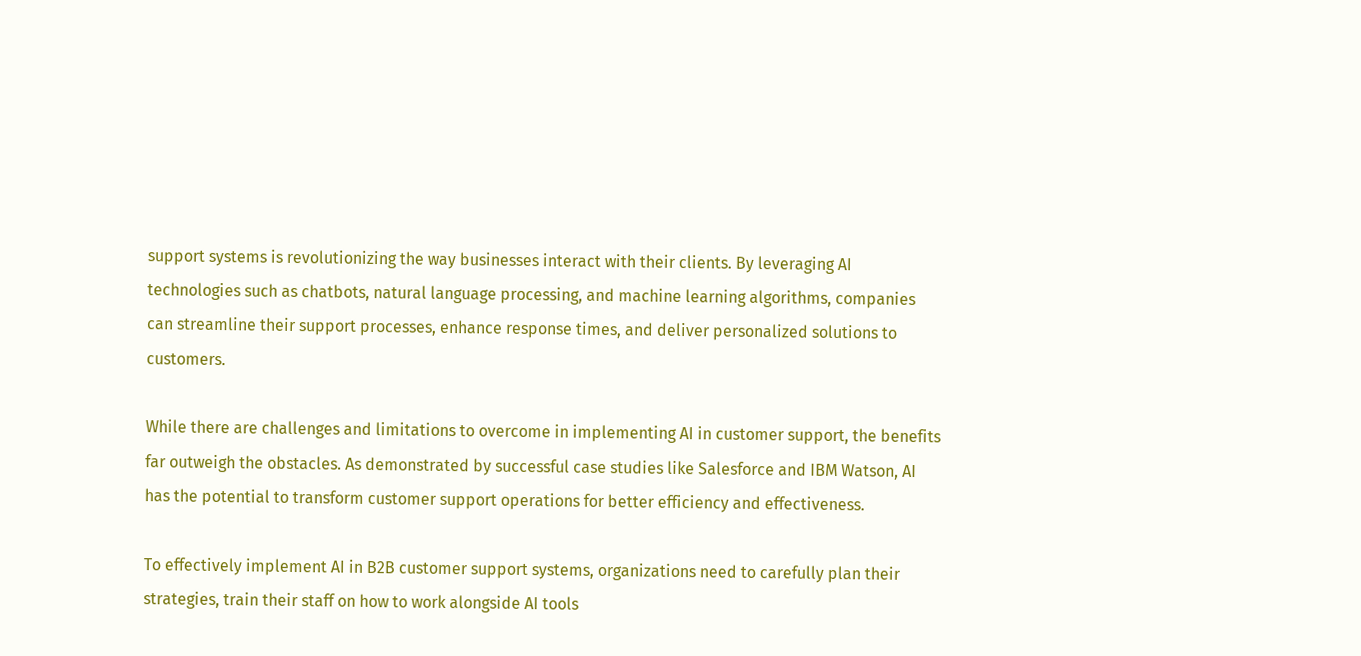support systems is revolutionizing the way businesses interact with their clients. By leveraging AI technologies such as chatbots, natural language processing, and machine learning algorithms, companies can streamline their support processes, enhance response times, and deliver personalized solutions to customers.

While there are challenges and limitations to overcome in implementing AI in customer support, the benefits far outweigh the obstacles. As demonstrated by successful case studies like Salesforce and IBM Watson, AI has the potential to transform customer support operations for better efficiency and effectiveness.

To effectively implement AI in B2B customer support systems, organizations need to carefully plan their strategies, train their staff on how to work alongside AI tools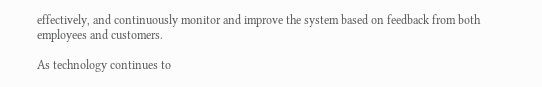effectively, and continuously monitor and improve the system based on feedback from both employees and customers.

As technology continues to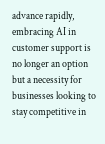advance rapidly, embracing AI in customer support is no longer an option but a necessity for businesses looking to stay competitive in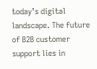today’s digital landscape. The future of B2B customer support lies in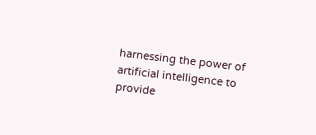harnessing the power of artificial intelligence to provide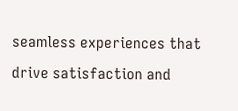seamless experiences that drive satisfaction and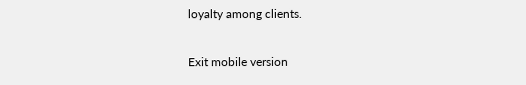loyalty among clients.

Exit mobile version